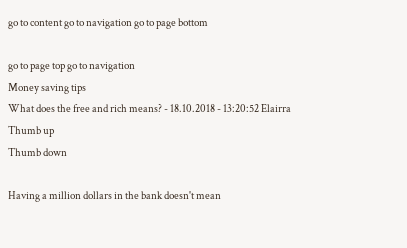go to content go to navigation go to page bottom

go to page top go to navigation
Money saving tips
What does the free and rich means? - 18.10.2018 - 13:20:52 Elairra
Thumb up
Thumb down

Having a million dollars in the bank doesn't mean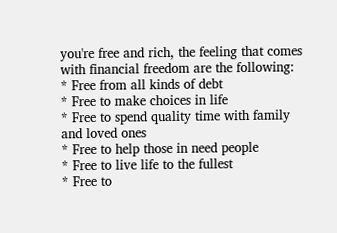you're free and rich, the feeling that comes with financial freedom are the following:
* Free from all kinds of debt
* Free to make choices in life
* Free to spend quality time with family and loved ones
* Free to help those in need people
* Free to live life to the fullest
* Free to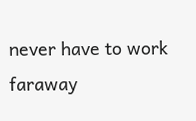never have to work faraway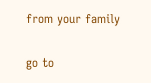from your family

go to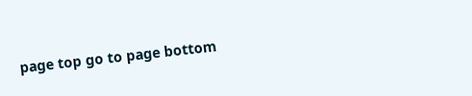page top go to page bottom